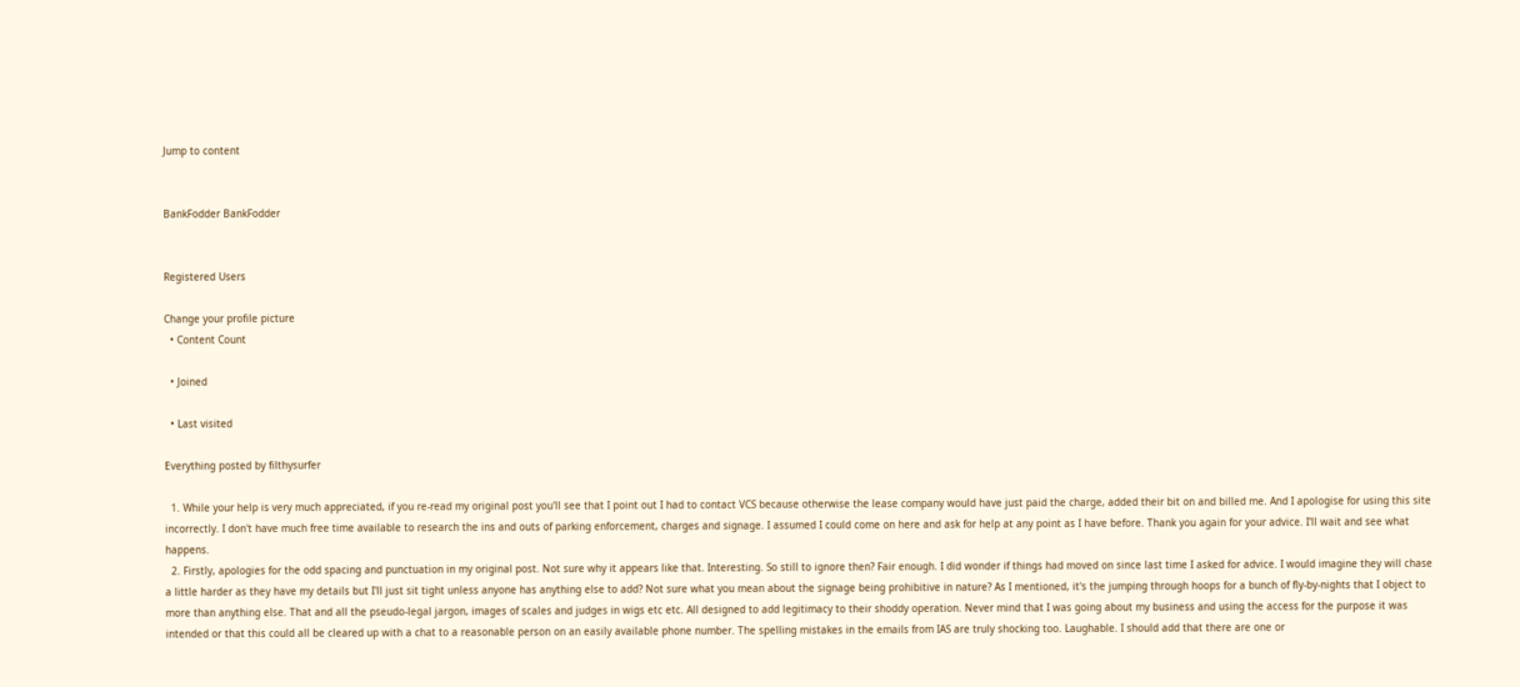Jump to content


BankFodder BankFodder


Registered Users

Change your profile picture
  • Content Count

  • Joined

  • Last visited

Everything posted by filthysurfer

  1. While your help is very much appreciated, if you re-read my original post you'll see that I point out I had to contact VCS because otherwise the lease company would have just paid the charge, added their bit on and billed me. And I apologise for using this site incorrectly. I don't have much free time available to research the ins and outs of parking enforcement, charges and signage. I assumed I could come on here and ask for help at any point as I have before. Thank you again for your advice. I'll wait and see what happens.
  2. Firstly, apologies for the odd spacing and punctuation in my original post. Not sure why it appears like that. Interesting. So still to ignore then? Fair enough. I did wonder if things had moved on since last time I asked for advice. I would imagine they will chase a little harder as they have my details but I'll just sit tight unless anyone has anything else to add? Not sure what you mean about the signage being prohibitive in nature? As I mentioned, it's the jumping through hoops for a bunch of fly-by-nights that I object to more than anything else. That and all the pseudo-legal jargon, images of scales and judges in wigs etc etc. All designed to add legitimacy to their shoddy operation. Never mind that I was going about my business and using the access for the purpose it was intended or that this could all be cleared up with a chat to a reasonable person on an easily available phone number. The spelling mistakes in the emails from IAS are truly shocking too. Laughable. I should add that there are one or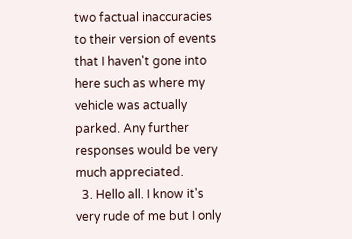two factual inaccuracies to their version of events that I haven't gone into here such as where my vehicle was actually parked. Any further responses would be very much appreciated.
  3. Hello all. I know it's very rude of me but I only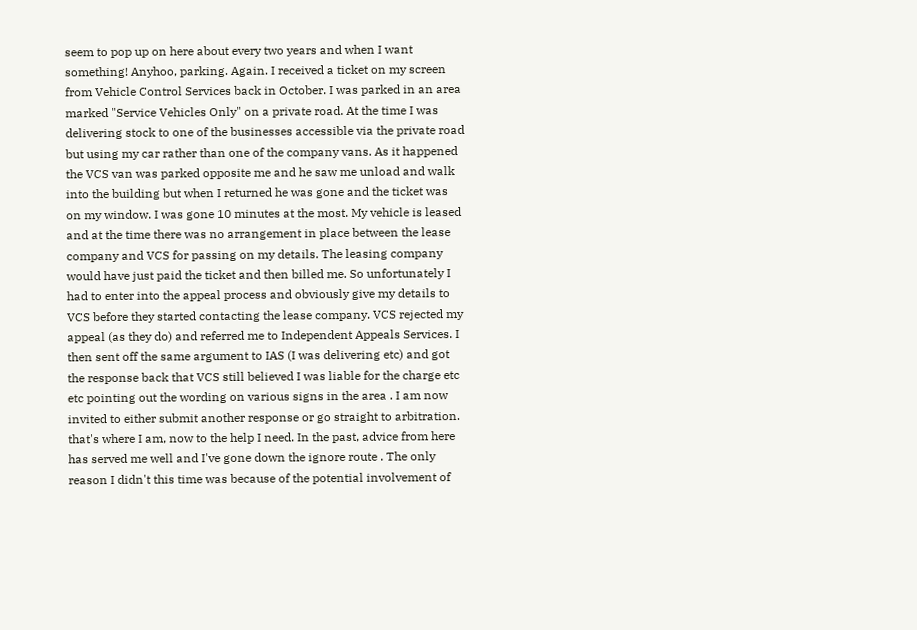seem to pop up on here about every two years and when I want something! Anyhoo, parking. Again. I received a ticket on my screen from Vehicle Control Services back in October. I was parked in an area marked "Service Vehicles Only" on a private road. At the time I was delivering stock to one of the businesses accessible via the private road but using my car rather than one of the company vans. As it happened the VCS van was parked opposite me and he saw me unload and walk into the building but when I returned he was gone and the ticket was on my window. I was gone 10 minutes at the most. My vehicle is leased and at the time there was no arrangement in place between the lease company and VCS for passing on my details. The leasing company would have just paid the ticket and then billed me. So unfortunately I had to enter into the appeal process and obviously give my details to VCS before they started contacting the lease company. VCS rejected my appeal (as they do) and referred me to Independent Appeals Services. I then sent off the same argument to IAS (I was delivering etc) and got the response back that VCS still believed I was liable for the charge etc etc pointing out the wording on various signs in the area . I am now invited to either submit another response or go straight to arbitration. that's where I am, now to the help I need. In the past, advice from here has served me well and I've gone down the ignore route . The only reason I didn't this time was because of the potential involvement of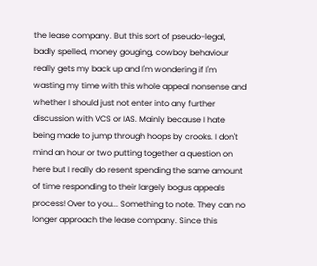the lease company. But this sort of pseudo-legal, badly spelled, money gouging, cowboy behaviour really gets my back up and I'm wondering if I'm wasting my time with this whole appeal nonsense and whether I should just not enter into any further discussion with VCS or IAS. Mainly because I hate being made to jump through hoops by crooks. I don't mind an hour or two putting together a question on here but I really do resent spending the same amount of time responding to their largely bogus appeals process! Over to you... Something to note. They can no longer approach the lease company. Since this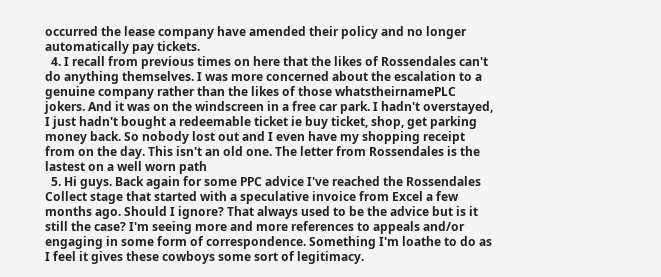occurred the lease company have amended their policy and no longer automatically pay tickets.
  4. I recall from previous times on here that the likes of Rossendales can't do anything themselves. I was more concerned about the escalation to a genuine company rather than the likes of those whatstheirnamePLC jokers. And it was on the windscreen in a free car park. I hadn't overstayed, I just hadn't bought a redeemable ticket ie buy ticket, shop, get parking money back. So nobody lost out and I even have my shopping receipt from on the day. This isn't an old one. The letter from Rossendales is the lastest on a well worn path
  5. Hi guys. Back again for some PPC advice I've reached the Rossendales Collect stage that started with a speculative invoice from Excel a few months ago. Should I ignore? That always used to be the advice but is it still the case? I'm seeing more and more references to appeals and/or engaging in some form of correspondence. Something I'm loathe to do as I feel it gives these cowboys some sort of legitimacy.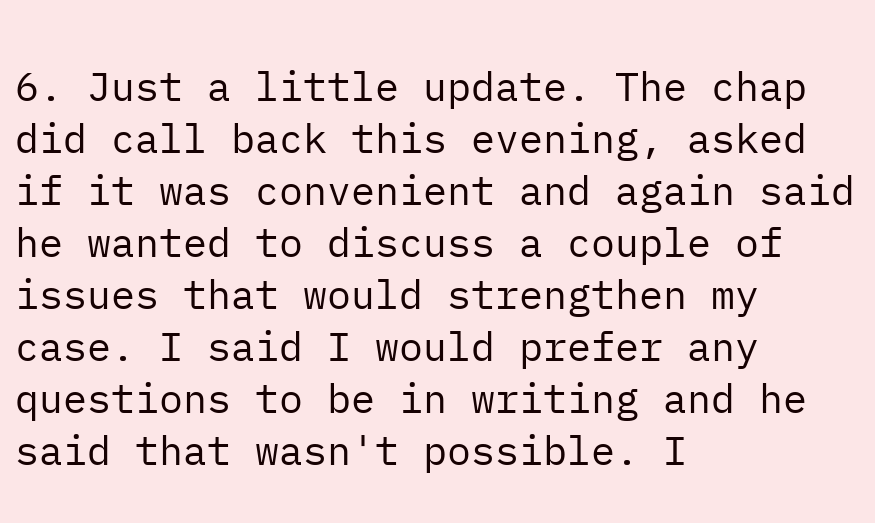6. Just a little update. The chap did call back this evening, asked if it was convenient and again said he wanted to discuss a couple of issues that would strengthen my case. I said I would prefer any questions to be in writing and he said that wasn't possible. I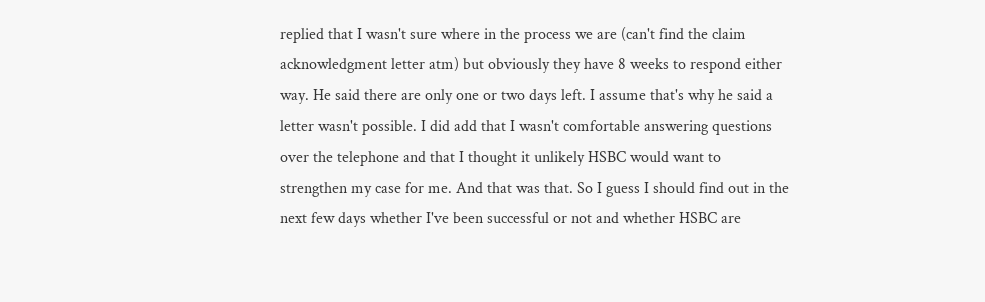replied that I wasn't sure where in the process we are (can't find the claim acknowledgment letter atm) but obviously they have 8 weeks to respond either way. He said there are only one or two days left. I assume that's why he said a letter wasn't possible. I did add that I wasn't comfortable answering questions over the telephone and that I thought it unlikely HSBC would want to strengthen my case for me. And that was that. So I guess I should find out in the next few days whether I've been successful or not and whether HSBC are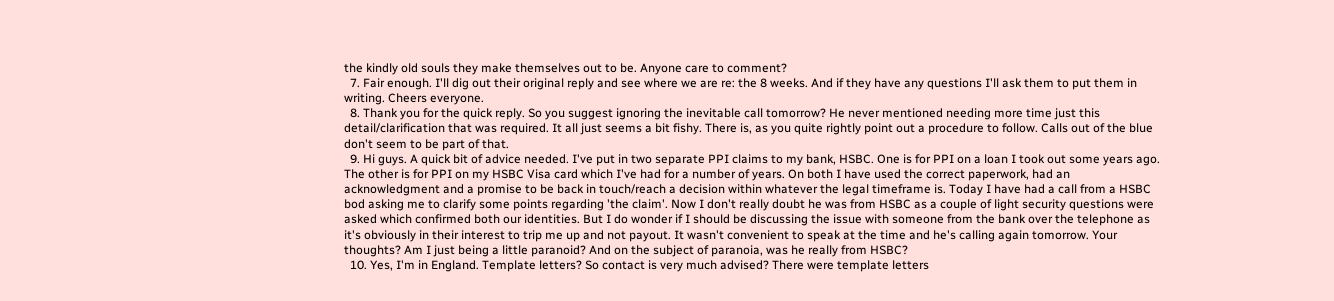the kindly old souls they make themselves out to be. Anyone care to comment?
  7. Fair enough. I'll dig out their original reply and see where we are re: the 8 weeks. And if they have any questions I'll ask them to put them in writing. Cheers everyone.
  8. Thank you for the quick reply. So you suggest ignoring the inevitable call tomorrow? He never mentioned needing more time just this detail/clarification that was required. It all just seems a bit fishy. There is, as you quite rightly point out a procedure to follow. Calls out of the blue don't seem to be part of that.
  9. Hi guys. A quick bit of advice needed. I've put in two separate PPI claims to my bank, HSBC. One is for PPI on a loan I took out some years ago. The other is for PPI on my HSBC Visa card which I've had for a number of years. On both I have used the correct paperwork, had an acknowledgment and a promise to be back in touch/reach a decision within whatever the legal timeframe is. Today I have had a call from a HSBC bod asking me to clarify some points regarding 'the claim'. Now I don't really doubt he was from HSBC as a couple of light security questions were asked which confirmed both our identities. But I do wonder if I should be discussing the issue with someone from the bank over the telephone as it's obviously in their interest to trip me up and not payout. It wasn't convenient to speak at the time and he's calling again tomorrow. Your thoughts? Am I just being a little paranoid? And on the subject of paranoia, was he really from HSBC?
  10. Yes, I'm in England. Template letters? So contact is very much advised? There were template letters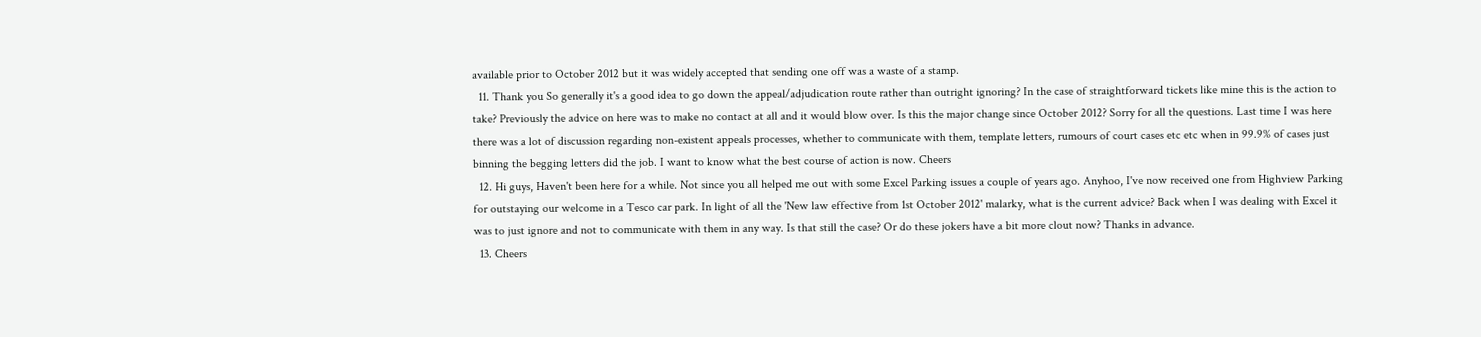available prior to October 2012 but it was widely accepted that sending one off was a waste of a stamp.
  11. Thank you So generally it's a good idea to go down the appeal/adjudication route rather than outright ignoring? In the case of straightforward tickets like mine this is the action to take? Previously the advice on here was to make no contact at all and it would blow over. Is this the major change since October 2012? Sorry for all the questions. Last time I was here there was a lot of discussion regarding non-existent appeals processes, whether to communicate with them, template letters, rumours of court cases etc etc when in 99.9% of cases just binning the begging letters did the job. I want to know what the best course of action is now. Cheers
  12. Hi guys, Haven't been here for a while. Not since you all helped me out with some Excel Parking issues a couple of years ago. Anyhoo, I've now received one from Highview Parking for outstaying our welcome in a Tesco car park. In light of all the 'New law effective from 1st October 2012' malarky, what is the current advice? Back when I was dealing with Excel it was to just ignore and not to communicate with them in any way. Is that still the case? Or do these jokers have a bit more clout now? Thanks in advance.
  13. Cheers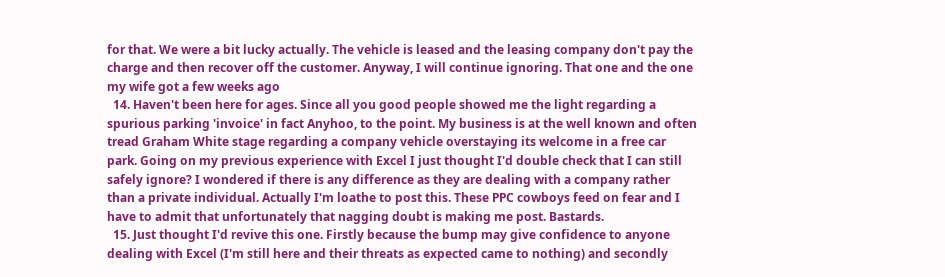for that. We were a bit lucky actually. The vehicle is leased and the leasing company don't pay the charge and then recover off the customer. Anyway, I will continue ignoring. That one and the one my wife got a few weeks ago
  14. Haven't been here for ages. Since all you good people showed me the light regarding a spurious parking 'invoice' in fact Anyhoo, to the point. My business is at the well known and often tread Graham White stage regarding a company vehicle overstaying its welcome in a free car park. Going on my previous experience with Excel I just thought I'd double check that I can still safely ignore? I wondered if there is any difference as they are dealing with a company rather than a private individual. Actually I'm loathe to post this. These PPC cowboys feed on fear and I have to admit that unfortunately that nagging doubt is making me post. Bastards.
  15. Just thought I'd revive this one. Firstly because the bump may give confidence to anyone dealing with Excel (I'm still here and their threats as expected came to nothing) and secondly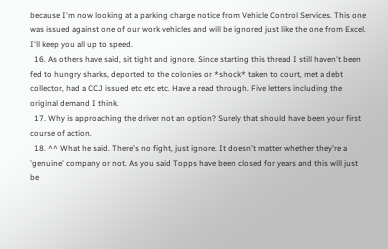because I'm now looking at a parking charge notice from Vehicle Control Services. This one was issued against one of our work vehicles and will be ignored just like the one from Excel. I'll keep you all up to speed.
  16. As others have said, sit tight and ignore. Since starting this thread I still haven't been fed to hungry sharks, deported to the colonies or *shock* taken to court, met a debt collector, had a CCJ issued etc etc etc. Have a read through. Five letters including the original demand I think.
  17. Why is approaching the driver not an option? Surely that should have been your first course of action.
  18. ^^ What he said. There's no fight, just ignore. It doesn't matter whether they're a 'genuine' company or not. As you said Topps have been closed for years and this will just be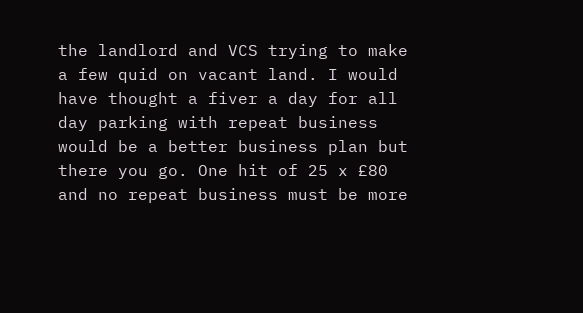the landlord and VCS trying to make a few quid on vacant land. I would have thought a fiver a day for all day parking with repeat business would be a better business plan but there you go. One hit of 25 x £80 and no repeat business must be more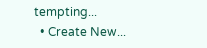tempting...
  • Create New...